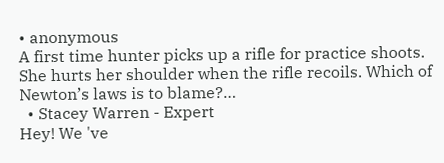• anonymous
A first time hunter picks up a rifle for practice shoots. She hurts her shoulder when the rifle recoils. Which of Newton’s laws is to blame?…
  • Stacey Warren - Expert
Hey! We 've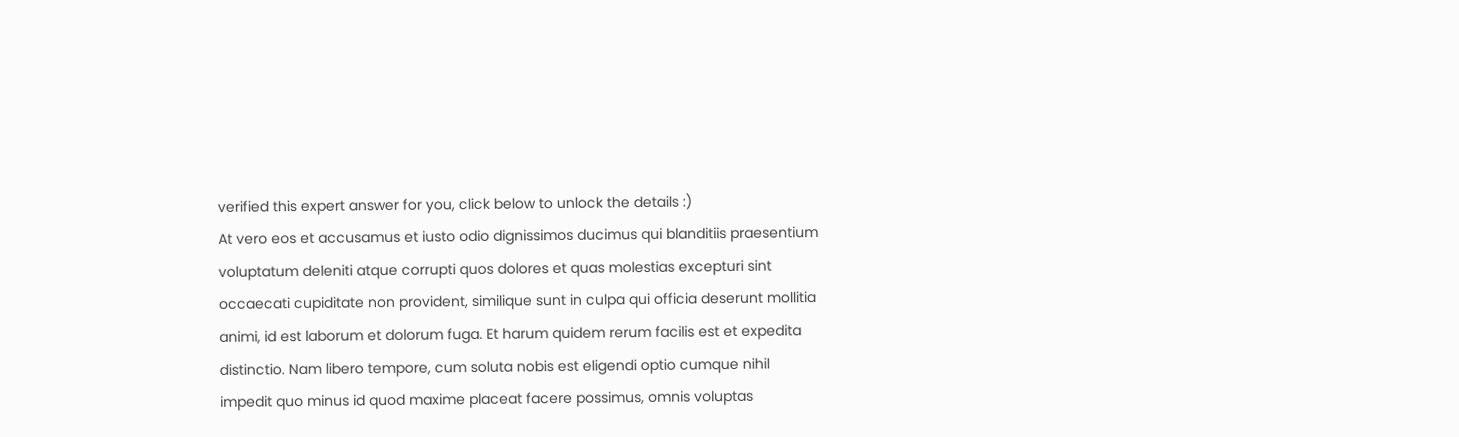verified this expert answer for you, click below to unlock the details :)
At vero eos et accusamus et iusto odio dignissimos ducimus qui blanditiis praesentium voluptatum deleniti atque corrupti quos dolores et quas molestias excepturi sint occaecati cupiditate non provident, similique sunt in culpa qui officia deserunt mollitia animi, id est laborum et dolorum fuga. Et harum quidem rerum facilis est et expedita distinctio. Nam libero tempore, cum soluta nobis est eligendi optio cumque nihil impedit quo minus id quod maxime placeat facere possimus, omnis voluptas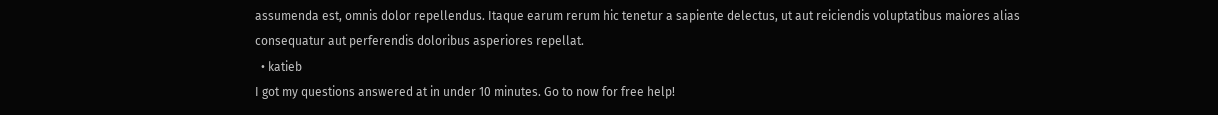assumenda est, omnis dolor repellendus. Itaque earum rerum hic tenetur a sapiente delectus, ut aut reiciendis voluptatibus maiores alias consequatur aut perferendis doloribus asperiores repellat.
  • katieb
I got my questions answered at in under 10 minutes. Go to now for free help!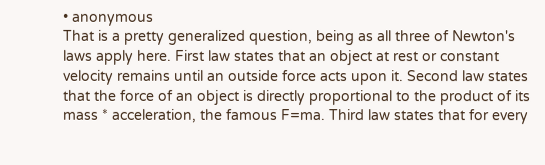• anonymous
That is a pretty generalized question, being as all three of Newton's laws apply here. First law states that an object at rest or constant velocity remains until an outside force acts upon it. Second law states that the force of an object is directly proportional to the product of its mass * acceleration, the famous F=ma. Third law states that for every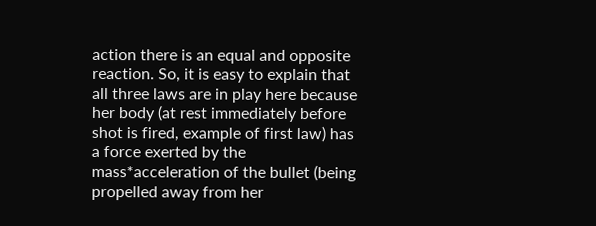action there is an equal and opposite reaction. So, it is easy to explain that all three laws are in play here because her body (at rest immediately before shot is fired, example of first law) has a force exerted by the mass*acceleration of the bullet (being propelled away from her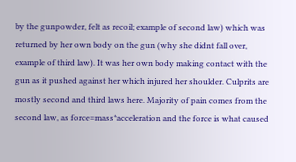by the gunpowder, felt as recoil; example of second law) which was returned by her own body on the gun (why she didnt fall over, example of third law). It was her own body making contact with the gun as it pushed against her which injured her shoulder. Culprits are mostly second and third laws here. Majority of pain comes from the second law, as force=mass*acceleration and the force is what caused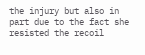the injury but also in part due to the fact she resisted the recoil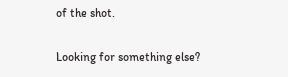of the shot.

Looking for something else?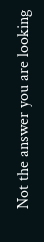Not the answer you are looking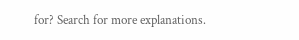for? Search for more explanations.